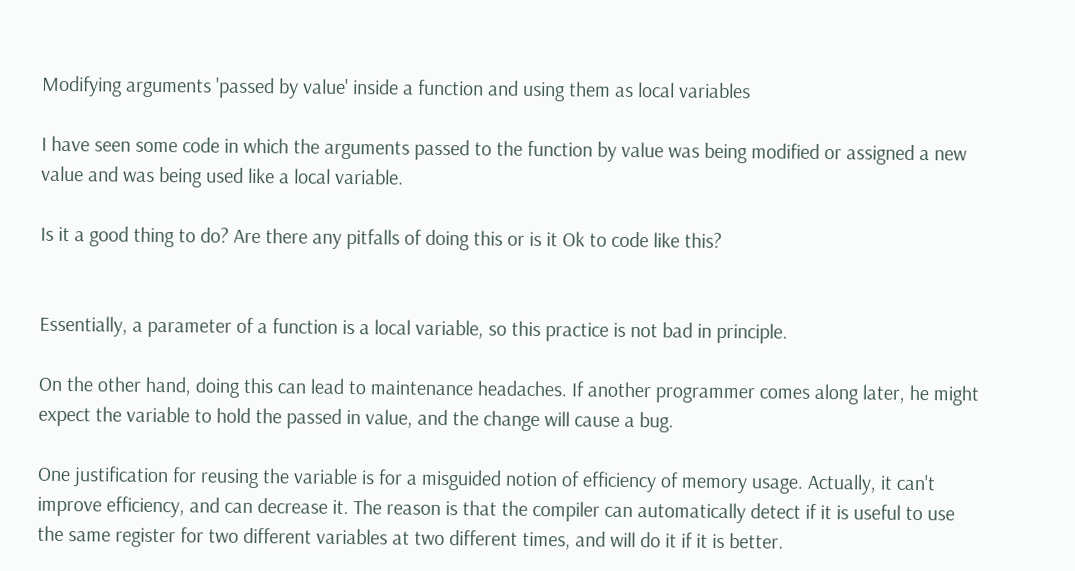Modifying arguments 'passed by value' inside a function and using them as local variables

I have seen some code in which the arguments passed to the function by value was being modified or assigned a new value and was being used like a local variable.

Is it a good thing to do? Are there any pitfalls of doing this or is it Ok to code like this?


Essentially, a parameter of a function is a local variable, so this practice is not bad in principle.

On the other hand, doing this can lead to maintenance headaches. If another programmer comes along later, he might expect the variable to hold the passed in value, and the change will cause a bug.

One justification for reusing the variable is for a misguided notion of efficiency of memory usage. Actually, it can't improve efficiency, and can decrease it. The reason is that the compiler can automatically detect if it is useful to use the same register for two different variables at two different times, and will do it if it is better.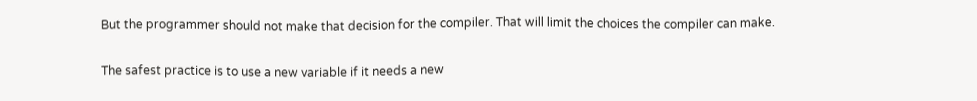But the programmer should not make that decision for the compiler. That will limit the choices the compiler can make.

The safest practice is to use a new variable if it needs a new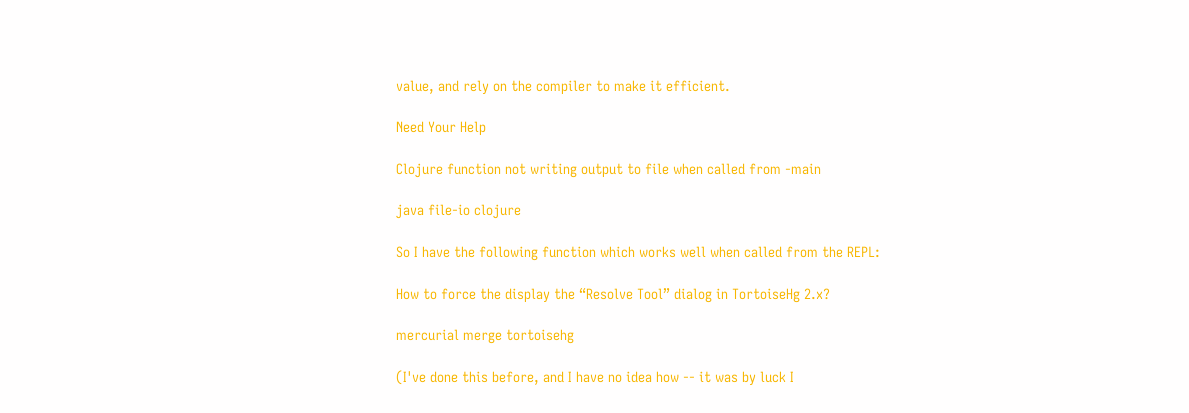value, and rely on the compiler to make it efficient.

Need Your Help

Clojure function not writing output to file when called from -main

java file-io clojure

So I have the following function which works well when called from the REPL:

How to force the display the “Resolve Tool” dialog in TortoiseHg 2.x?

mercurial merge tortoisehg

(I've done this before, and I have no idea how -- it was by luck I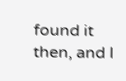found it then, and I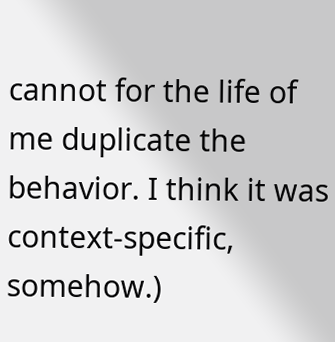cannot for the life of me duplicate the behavior. I think it was context-specific, somehow.)